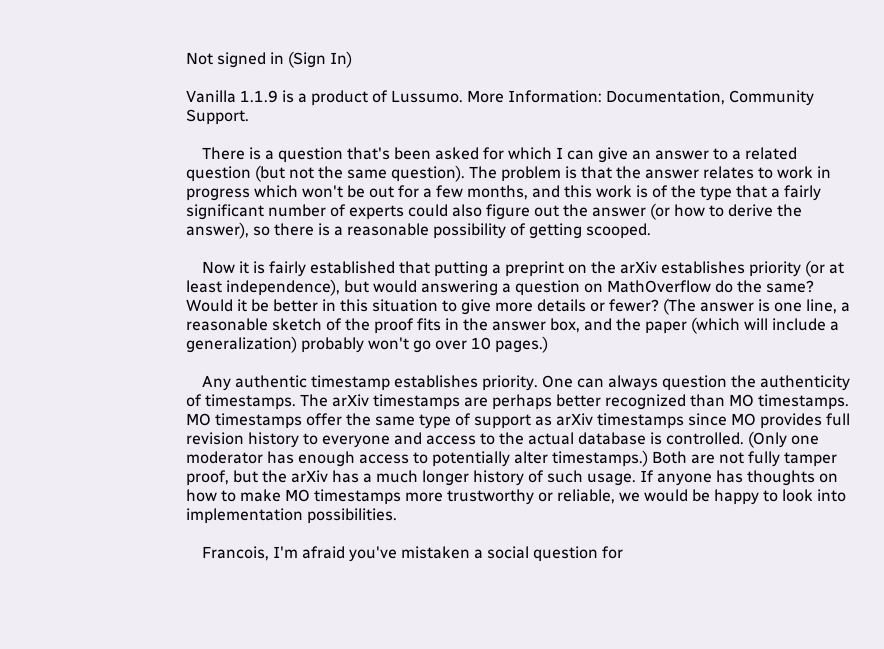Not signed in (Sign In)

Vanilla 1.1.9 is a product of Lussumo. More Information: Documentation, Community Support.

    There is a question that's been asked for which I can give an answer to a related question (but not the same question). The problem is that the answer relates to work in progress which won't be out for a few months, and this work is of the type that a fairly significant number of experts could also figure out the answer (or how to derive the answer), so there is a reasonable possibility of getting scooped.

    Now it is fairly established that putting a preprint on the arXiv establishes priority (or at least independence), but would answering a question on MathOverflow do the same? Would it be better in this situation to give more details or fewer? (The answer is one line, a reasonable sketch of the proof fits in the answer box, and the paper (which will include a generalization) probably won't go over 10 pages.)

    Any authentic timestamp establishes priority. One can always question the authenticity of timestamps. The arXiv timestamps are perhaps better recognized than MO timestamps. MO timestamps offer the same type of support as arXiv timestamps since MO provides full revision history to everyone and access to the actual database is controlled. (Only one moderator has enough access to potentially alter timestamps.) Both are not fully tamper proof, but the arXiv has a much longer history of such usage. If anyone has thoughts on how to make MO timestamps more trustworthy or reliable, we would be happy to look into implementation possibilities.

    Francois, I'm afraid you've mistaken a social question for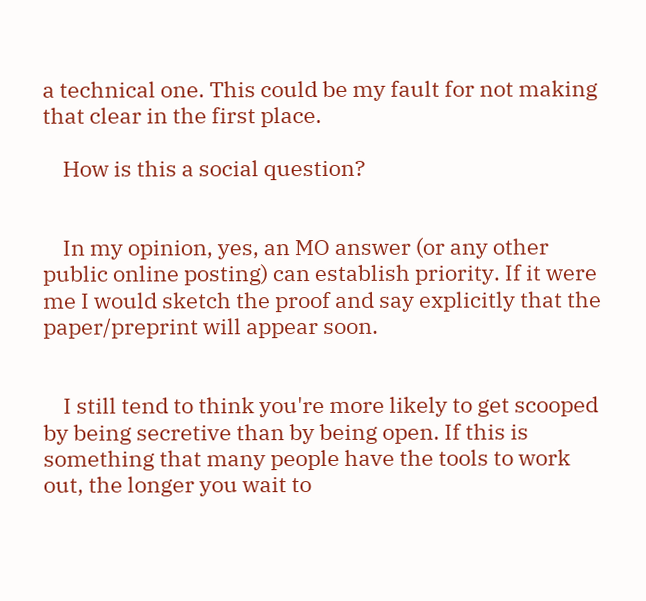a technical one. This could be my fault for not making that clear in the first place.

    How is this a social question?


    In my opinion, yes, an MO answer (or any other public online posting) can establish priority. If it were me I would sketch the proof and say explicitly that the paper/preprint will appear soon.


    I still tend to think you're more likely to get scooped by being secretive than by being open. If this is something that many people have the tools to work out, the longer you wait to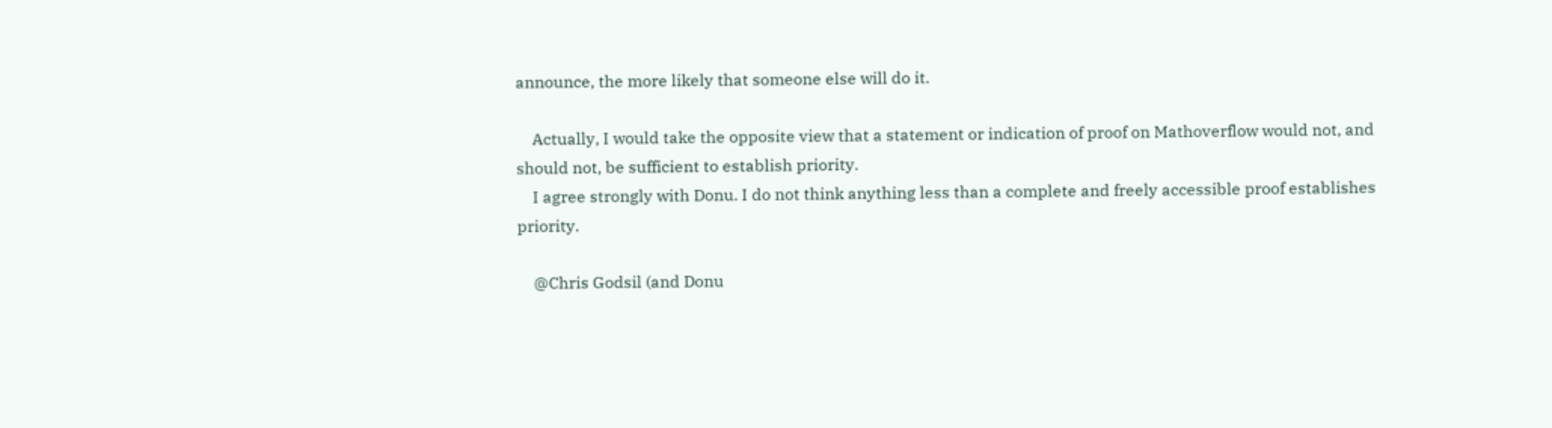announce, the more likely that someone else will do it.

    Actually, I would take the opposite view that a statement or indication of proof on Mathoverflow would not, and should not, be sufficient to establish priority.
    I agree strongly with Donu. I do not think anything less than a complete and freely accessible proof establishes priority.

    @Chris Godsil (and Donu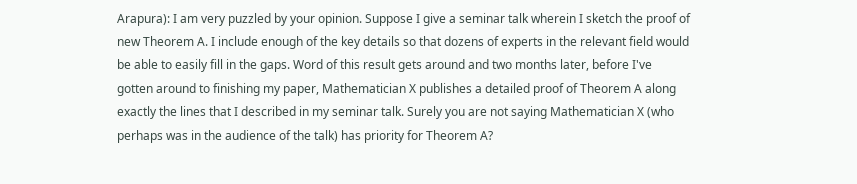Arapura): I am very puzzled by your opinion. Suppose I give a seminar talk wherein I sketch the proof of new Theorem A. I include enough of the key details so that dozens of experts in the relevant field would be able to easily fill in the gaps. Word of this result gets around and two months later, before I've gotten around to finishing my paper, Mathematician X publishes a detailed proof of Theorem A along exactly the lines that I described in my seminar talk. Surely you are not saying Mathematician X (who perhaps was in the audience of the talk) has priority for Theorem A?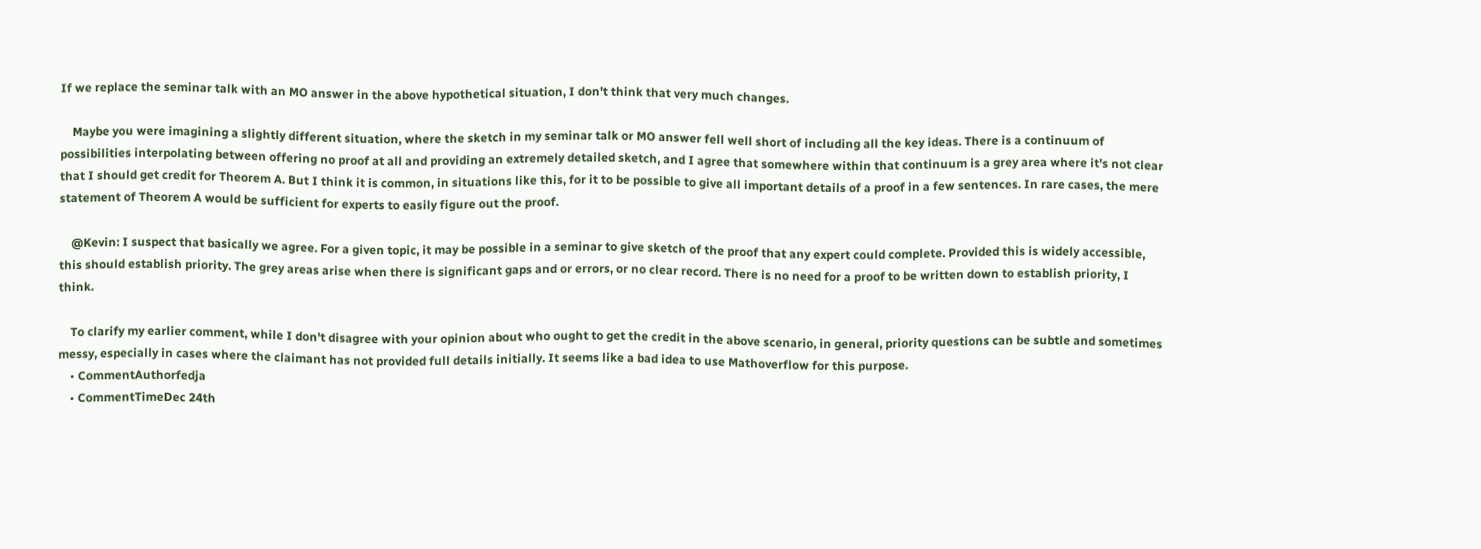If we replace the seminar talk with an MO answer in the above hypothetical situation, I don't think that very much changes.

    Maybe you were imagining a slightly different situation, where the sketch in my seminar talk or MO answer fell well short of including all the key ideas. There is a continuum of possibilities interpolating between offering no proof at all and providing an extremely detailed sketch, and I agree that somewhere within that continuum is a grey area where it's not clear that I should get credit for Theorem A. But I think it is common, in situations like this, for it to be possible to give all important details of a proof in a few sentences. In rare cases, the mere statement of Theorem A would be sufficient for experts to easily figure out the proof.

    @Kevin: I suspect that basically we agree. For a given topic, it may be possible in a seminar to give sketch of the proof that any expert could complete. Provided this is widely accessible, this should establish priority. The grey areas arise when there is significant gaps and or errors, or no clear record. There is no need for a proof to be written down to establish priority, I think.

    To clarify my earlier comment, while I don't disagree with your opinion about who ought to get the credit in the above scenario, in general, priority questions can be subtle and sometimes messy, especially in cases where the claimant has not provided full details initially. It seems like a bad idea to use Mathoverflow for this purpose.
    • CommentAuthorfedja
    • CommentTimeDec 24th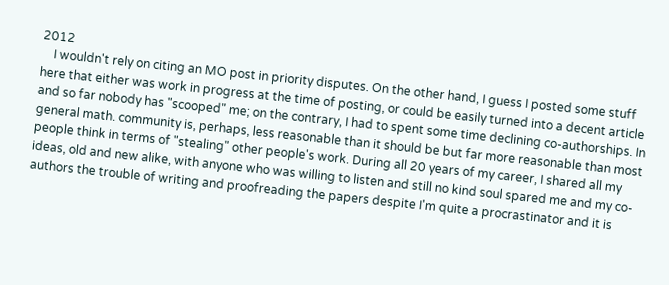2012
    I wouldn't rely on citing an MO post in priority disputes. On the other hand, I guess I posted some stuff here that either was work in progress at the time of posting, or could be easily turned into a decent article and so far nobody has "scooped" me; on the contrary, I had to spent some time declining co-authorships. In general math. community is, perhaps, less reasonable than it should be but far more reasonable than most people think in terms of "stealing" other people's work. During all 20 years of my career, I shared all my ideas, old and new alike, with anyone who was willing to listen and still no kind soul spared me and my co-authors the trouble of writing and proofreading the papers despite I'm quite a procrastinator and it is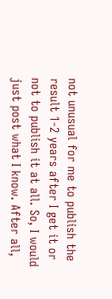not unusual for me to publish the result 1-2 years after I get it or not to publish it at all. So, I would just post what I know. After all,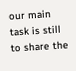our main task is still to share the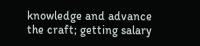knowledge and advance the craft; getting salary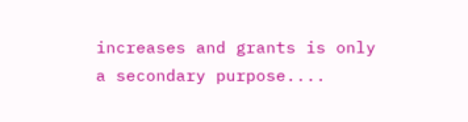increases and grants is only a secondary purpose....